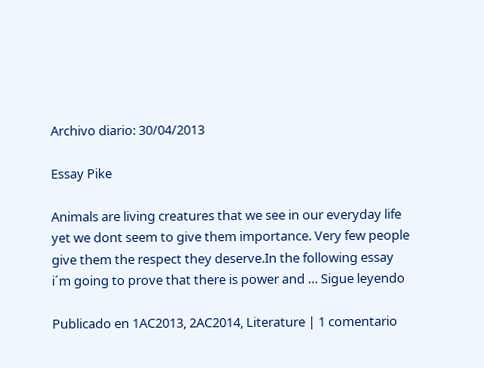Archivo diario: 30/04/2013

Essay Pike

Animals are living creatures that we see in our everyday life yet we dont seem to give them importance. Very few people give them the respect they deserve.In the following essay i´m going to prove that there is power and … Sigue leyendo

Publicado en 1AC2013, 2AC2014, Literature | 1 comentario